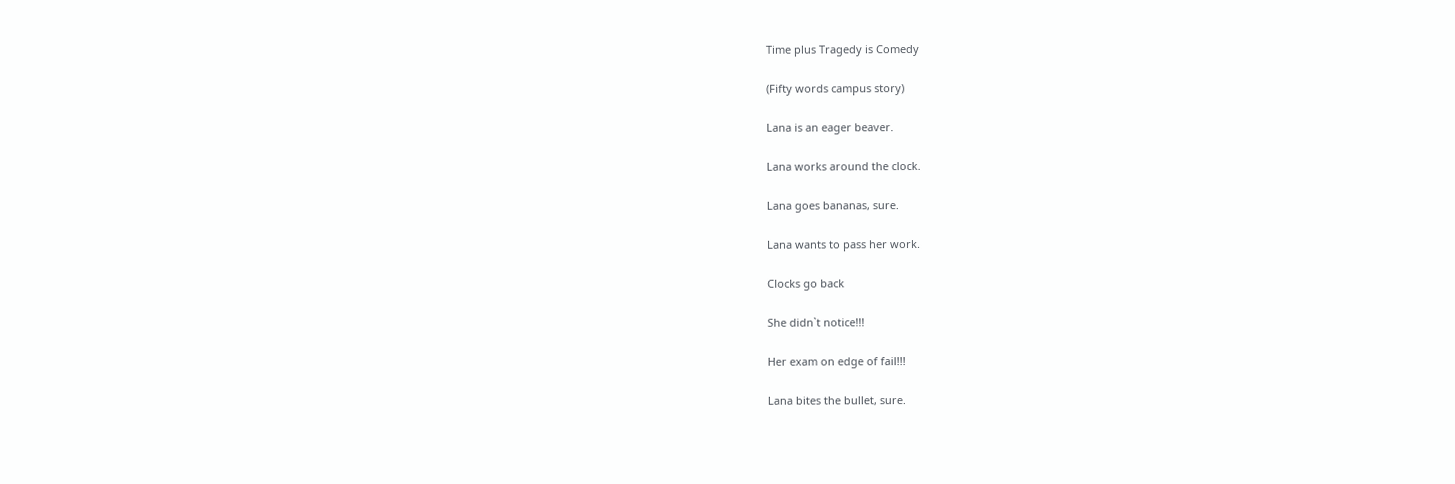Time plus Tragedy is Comedy

(Fifty words campus story)

Lana is an eager beaver.

Lana works around the clock.

Lana goes bananas, sure.

Lana wants to pass her work.

Clocks go back

She didn`t notice!!!

Her exam on edge of fail!!!

Lana bites the bullet, sure.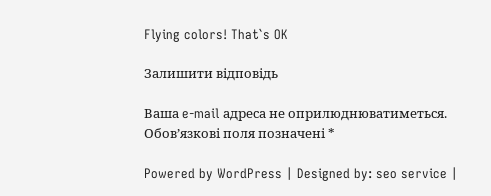Flying colors! That`s OK

Залишити відповідь

Ваша e-mail адреса не оприлюднюватиметься. Обов’язкові поля позначені *

Powered by WordPress | Designed by: seo service |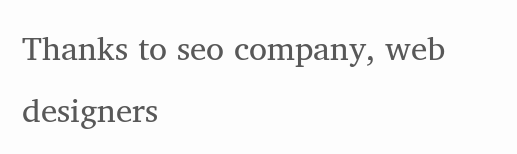Thanks to seo company, web designers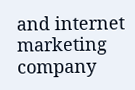and internet marketing company